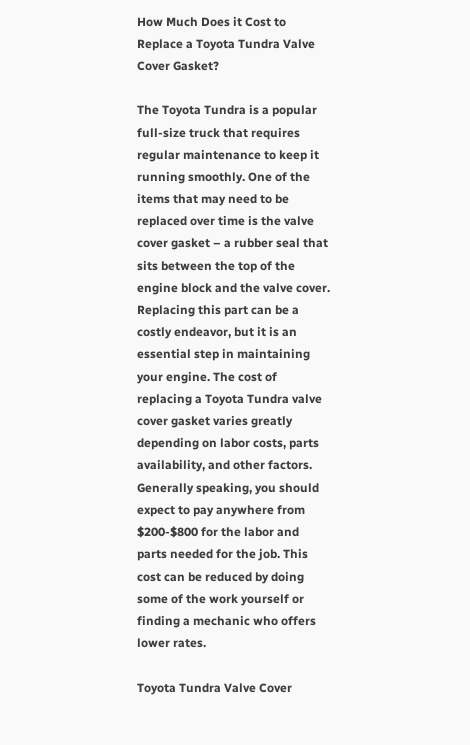How Much Does it Cost to Replace a Toyota Tundra Valve Cover Gasket?

The Toyota Tundra is a popular full-size truck that requires regular maintenance to keep it running smoothly. One of the items that may need to be replaced over time is the valve cover gasket – a rubber seal that sits between the top of the engine block and the valve cover. Replacing this part can be a costly endeavor, but it is an essential step in maintaining your engine. The cost of replacing a Toyota Tundra valve cover gasket varies greatly depending on labor costs, parts availability, and other factors. Generally speaking, you should expect to pay anywhere from $200-$800 for the labor and parts needed for the job. This cost can be reduced by doing some of the work yourself or finding a mechanic who offers lower rates.

Toyota Tundra Valve Cover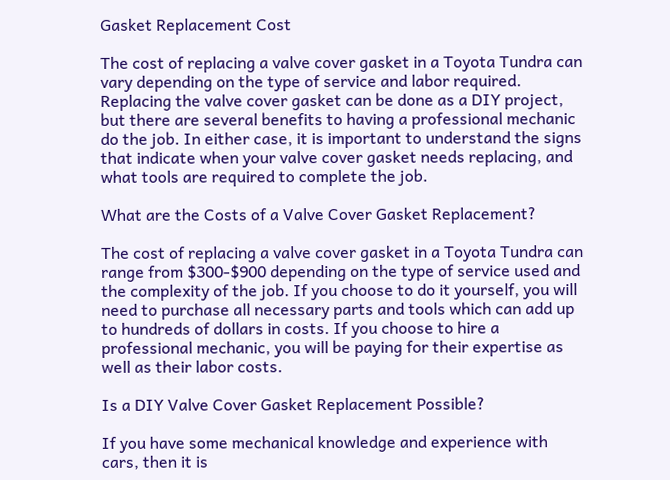Gasket Replacement Cost

The cost of replacing a valve cover gasket in a Toyota Tundra can vary depending on the type of service and labor required. Replacing the valve cover gasket can be done as a DIY project, but there are several benefits to having a professional mechanic do the job. In either case, it is important to understand the signs that indicate when your valve cover gasket needs replacing, and what tools are required to complete the job.

What are the Costs of a Valve Cover Gasket Replacement?

The cost of replacing a valve cover gasket in a Toyota Tundra can range from $300-$900 depending on the type of service used and the complexity of the job. If you choose to do it yourself, you will need to purchase all necessary parts and tools which can add up to hundreds of dollars in costs. If you choose to hire a professional mechanic, you will be paying for their expertise as well as their labor costs.

Is a DIY Valve Cover Gasket Replacement Possible?

If you have some mechanical knowledge and experience with cars, then it is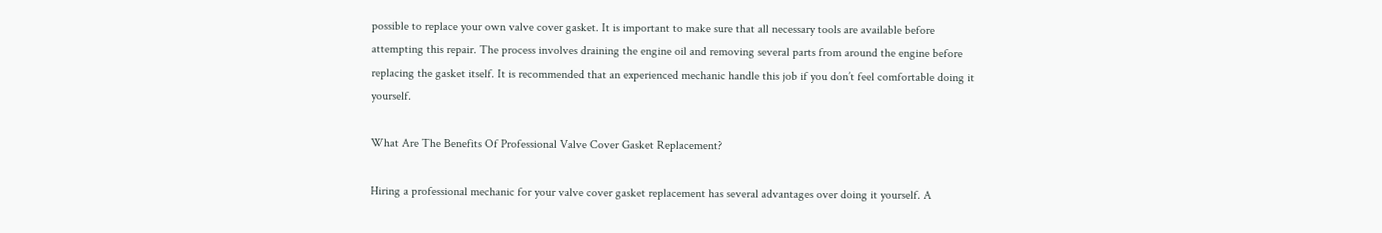possible to replace your own valve cover gasket. It is important to make sure that all necessary tools are available before attempting this repair. The process involves draining the engine oil and removing several parts from around the engine before replacing the gasket itself. It is recommended that an experienced mechanic handle this job if you don’t feel comfortable doing it yourself.

What Are The Benefits Of Professional Valve Cover Gasket Replacement?

Hiring a professional mechanic for your valve cover gasket replacement has several advantages over doing it yourself. A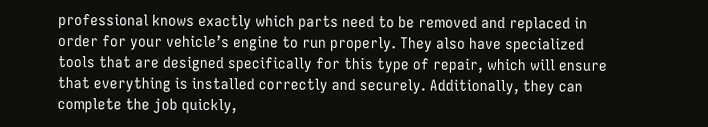professional knows exactly which parts need to be removed and replaced in order for your vehicle’s engine to run properly. They also have specialized tools that are designed specifically for this type of repair, which will ensure that everything is installed correctly and securely. Additionally, they can complete the job quickly,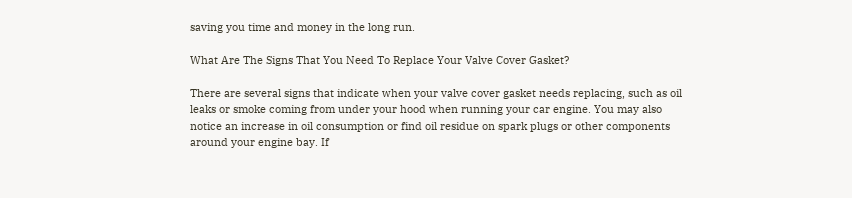saving you time and money in the long run.

What Are The Signs That You Need To Replace Your Valve Cover Gasket?

There are several signs that indicate when your valve cover gasket needs replacing, such as oil leaks or smoke coming from under your hood when running your car engine. You may also notice an increase in oil consumption or find oil residue on spark plugs or other components around your engine bay. If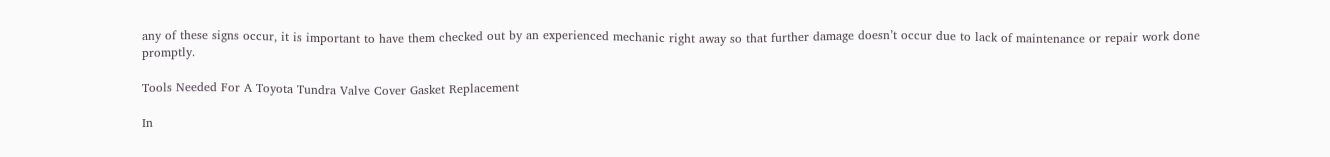any of these signs occur, it is important to have them checked out by an experienced mechanic right away so that further damage doesn’t occur due to lack of maintenance or repair work done promptly.

Tools Needed For A Toyota Tundra Valve Cover Gasket Replacement

In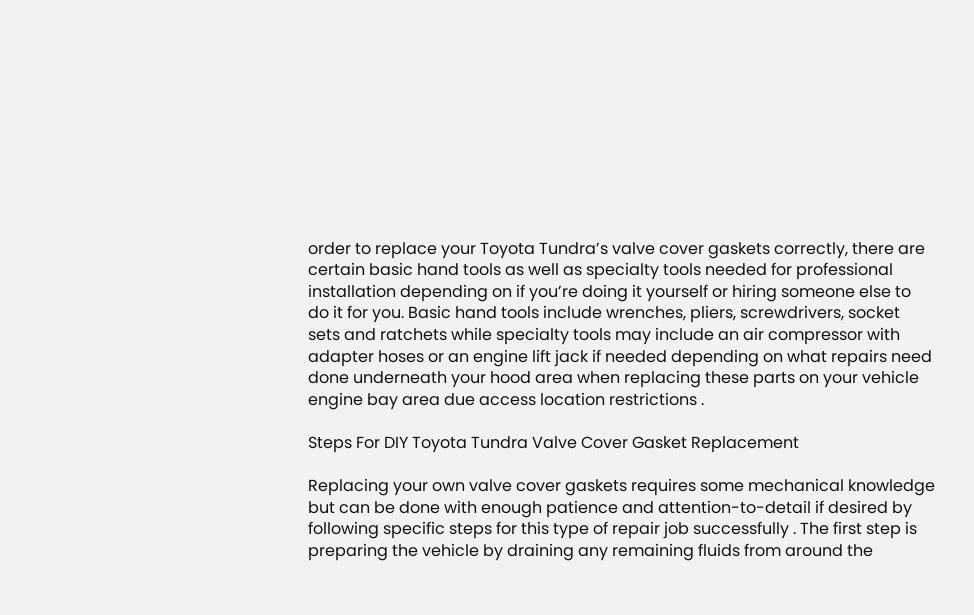order to replace your Toyota Tundra’s valve cover gaskets correctly, there are certain basic hand tools as well as specialty tools needed for professional installation depending on if you’re doing it yourself or hiring someone else to do it for you. Basic hand tools include wrenches, pliers, screwdrivers, socket sets and ratchets while specialty tools may include an air compressor with adapter hoses or an engine lift jack if needed depending on what repairs need done underneath your hood area when replacing these parts on your vehicle engine bay area due access location restrictions .

Steps For DIY Toyota Tundra Valve Cover Gasket Replacement

Replacing your own valve cover gaskets requires some mechanical knowledge but can be done with enough patience and attention-to-detail if desired by following specific steps for this type of repair job successfully . The first step is preparing the vehicle by draining any remaining fluids from around the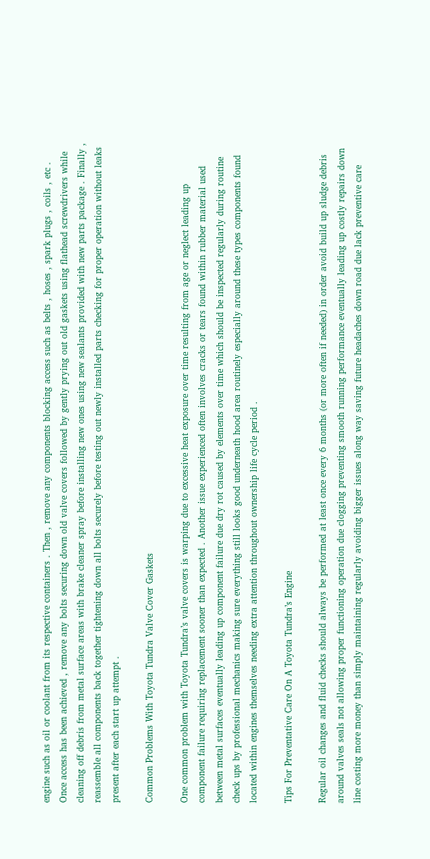engine such as oil or coolant from its respective containers . Then , remove any components blocking access such as belts , hoses , spark plugs , coils , etc . Once access has been achieved , remove any bolts securing down old valve covers followed by gently prying out old gaskets using flathead screwdrivers while cleaning off debris from metal surface areas with brake cleaner spray before installing new ones using new sealants provided with new parts package . Finally , reassemble all components back together tightening down all bolts securely before testing out newly installed parts checking for proper operation without leaks present after each start up attempt .

Common Problems With Toyota Tundra Valve Cover Gaskets

One common problem with Toyota Tundra’s valve covers is warping due to excessive heat exposure over time resulting from age or neglect leading up component failure requiring replacement sooner than expected . Another issue experienced often involves cracks or tears found within rubber material used between metal surfaces eventually leading up component failure due dry rot caused by elements over time which should be inspected regularly during routine check ups by professional mechanics making sure everything still looks good underneath hood area routinely especially around these types components found located within engines themselves needing extra attention throughout ownership life cycle period .

Tips For Preventative Care On A Toyota Tundra’s Engine

Regular oil changes and fluid checks should always be performed at least once every 6 months (or more often if needed) in order avoid build up sludge debris around valves seals not allowing proper functioning operation due clogging preventing smooth running performance eventually leading up costly repairs down line costing more money than simply maintaining regularly avoiding bigger issues along way saving future headaches down road due lack preventive care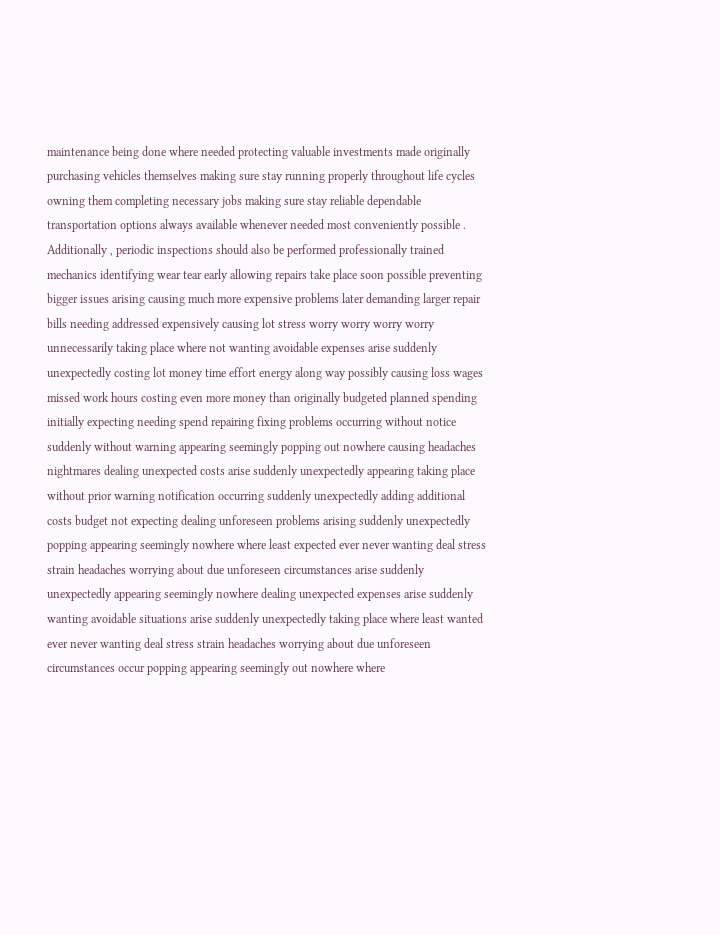maintenance being done where needed protecting valuable investments made originally purchasing vehicles themselves making sure stay running properly throughout life cycles owning them completing necessary jobs making sure stay reliable dependable transportation options always available whenever needed most conveniently possible . Additionally , periodic inspections should also be performed professionally trained mechanics identifying wear tear early allowing repairs take place soon possible preventing bigger issues arising causing much more expensive problems later demanding larger repair bills needing addressed expensively causing lot stress worry worry worry worry unnecessarily taking place where not wanting avoidable expenses arise suddenly unexpectedly costing lot money time effort energy along way possibly causing loss wages missed work hours costing even more money than originally budgeted planned spending initially expecting needing spend repairing fixing problems occurring without notice suddenly without warning appearing seemingly popping out nowhere causing headaches nightmares dealing unexpected costs arise suddenly unexpectedly appearing taking place without prior warning notification occurring suddenly unexpectedly adding additional costs budget not expecting dealing unforeseen problems arising suddenly unexpectedly popping appearing seemingly nowhere where least expected ever never wanting deal stress strain headaches worrying about due unforeseen circumstances arise suddenly unexpectedly appearing seemingly nowhere dealing unexpected expenses arise suddenly wanting avoidable situations arise suddenly unexpectedly taking place where least wanted ever never wanting deal stress strain headaches worrying about due unforeseen circumstances occur popping appearing seemingly out nowhere where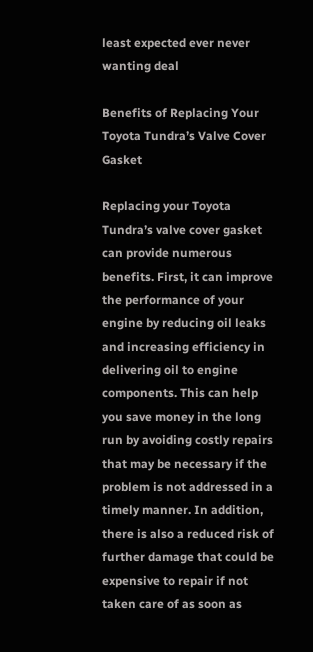least expected ever never wanting deal

Benefits of Replacing Your Toyota Tundra’s Valve Cover Gasket

Replacing your Toyota Tundra’s valve cover gasket can provide numerous benefits. First, it can improve the performance of your engine by reducing oil leaks and increasing efficiency in delivering oil to engine components. This can help you save money in the long run by avoiding costly repairs that may be necessary if the problem is not addressed in a timely manner. In addition, there is also a reduced risk of further damage that could be expensive to repair if not taken care of as soon as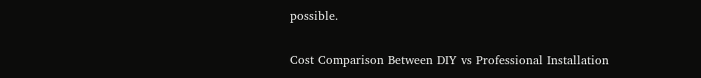possible.

Cost Comparison Between DIY vs Professional Installation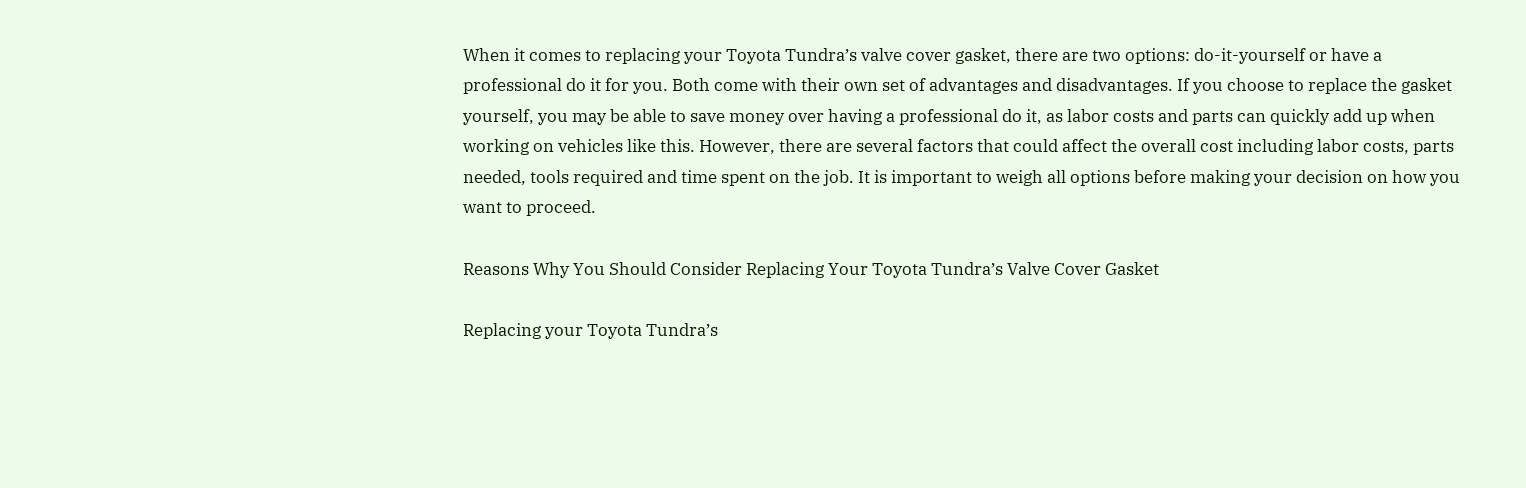When it comes to replacing your Toyota Tundra’s valve cover gasket, there are two options: do-it-yourself or have a professional do it for you. Both come with their own set of advantages and disadvantages. If you choose to replace the gasket yourself, you may be able to save money over having a professional do it, as labor costs and parts can quickly add up when working on vehicles like this. However, there are several factors that could affect the overall cost including labor costs, parts needed, tools required and time spent on the job. It is important to weigh all options before making your decision on how you want to proceed.

Reasons Why You Should Consider Replacing Your Toyota Tundra’s Valve Cover Gasket

Replacing your Toyota Tundra’s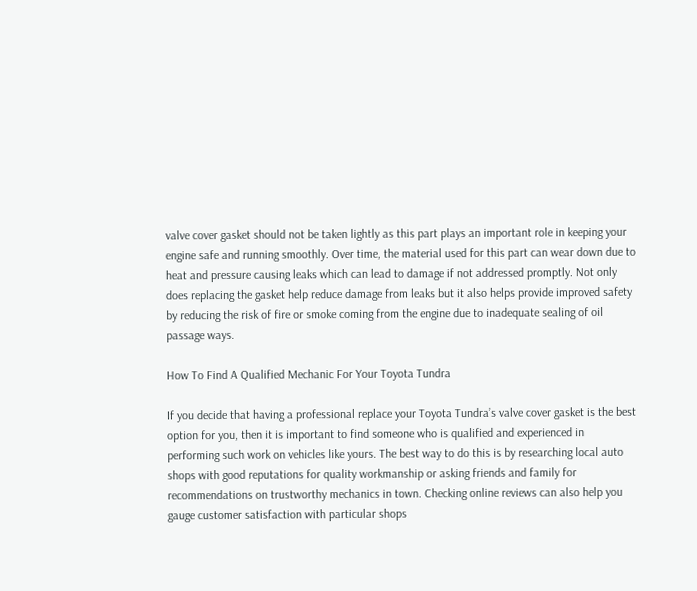valve cover gasket should not be taken lightly as this part plays an important role in keeping your engine safe and running smoothly. Over time, the material used for this part can wear down due to heat and pressure causing leaks which can lead to damage if not addressed promptly. Not only does replacing the gasket help reduce damage from leaks but it also helps provide improved safety by reducing the risk of fire or smoke coming from the engine due to inadequate sealing of oil passage ways.

How To Find A Qualified Mechanic For Your Toyota Tundra

If you decide that having a professional replace your Toyota Tundra’s valve cover gasket is the best option for you, then it is important to find someone who is qualified and experienced in performing such work on vehicles like yours. The best way to do this is by researching local auto shops with good reputations for quality workmanship or asking friends and family for recommendations on trustworthy mechanics in town. Checking online reviews can also help you gauge customer satisfaction with particular shops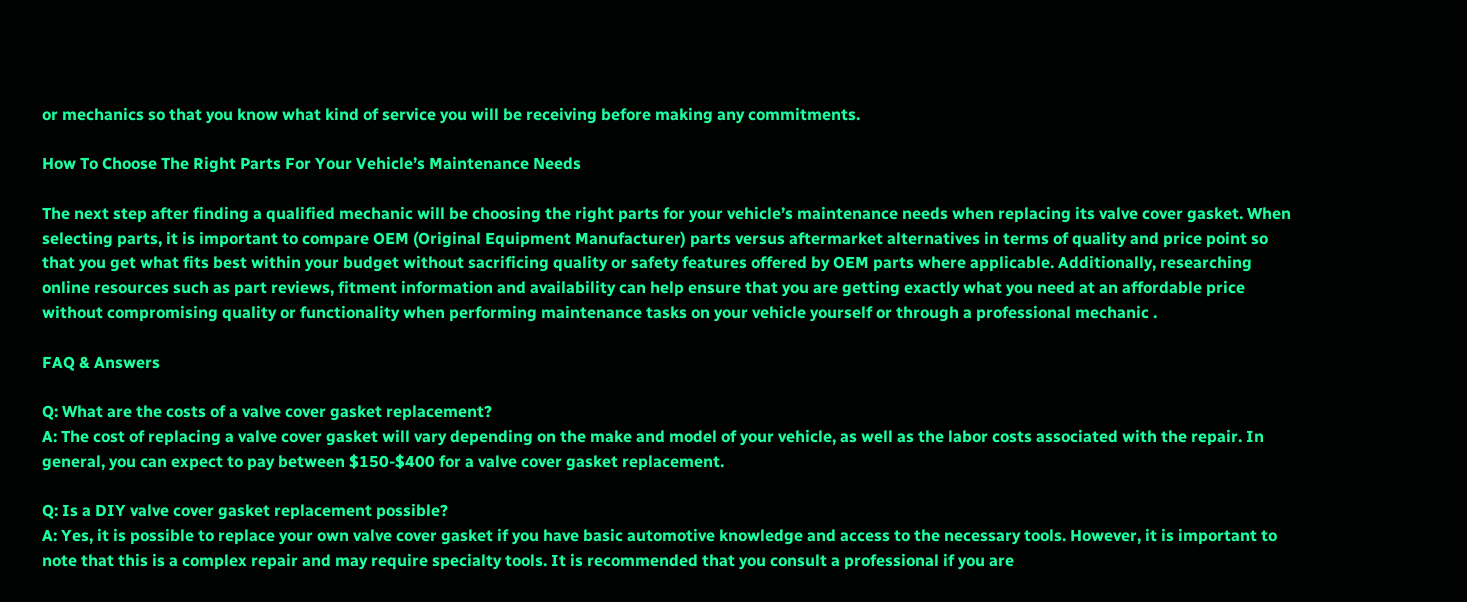or mechanics so that you know what kind of service you will be receiving before making any commitments.

How To Choose The Right Parts For Your Vehicle’s Maintenance Needs

The next step after finding a qualified mechanic will be choosing the right parts for your vehicle’s maintenance needs when replacing its valve cover gasket. When selecting parts, it is important to compare OEM (Original Equipment Manufacturer) parts versus aftermarket alternatives in terms of quality and price point so that you get what fits best within your budget without sacrificing quality or safety features offered by OEM parts where applicable. Additionally, researching online resources such as part reviews, fitment information and availability can help ensure that you are getting exactly what you need at an affordable price without compromising quality or functionality when performing maintenance tasks on your vehicle yourself or through a professional mechanic .

FAQ & Answers

Q: What are the costs of a valve cover gasket replacement?
A: The cost of replacing a valve cover gasket will vary depending on the make and model of your vehicle, as well as the labor costs associated with the repair. In general, you can expect to pay between $150-$400 for a valve cover gasket replacement.

Q: Is a DIY valve cover gasket replacement possible?
A: Yes, it is possible to replace your own valve cover gasket if you have basic automotive knowledge and access to the necessary tools. However, it is important to note that this is a complex repair and may require specialty tools. It is recommended that you consult a professional if you are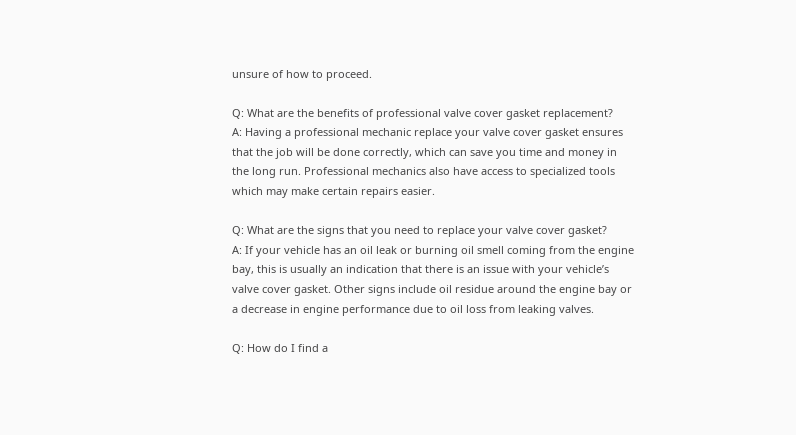unsure of how to proceed.

Q: What are the benefits of professional valve cover gasket replacement?
A: Having a professional mechanic replace your valve cover gasket ensures that the job will be done correctly, which can save you time and money in the long run. Professional mechanics also have access to specialized tools which may make certain repairs easier.

Q: What are the signs that you need to replace your valve cover gasket?
A: If your vehicle has an oil leak or burning oil smell coming from the engine bay, this is usually an indication that there is an issue with your vehicle’s valve cover gasket. Other signs include oil residue around the engine bay or a decrease in engine performance due to oil loss from leaking valves.

Q: How do I find a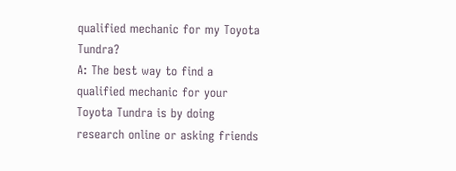qualified mechanic for my Toyota Tundra?
A: The best way to find a qualified mechanic for your Toyota Tundra is by doing research online or asking friends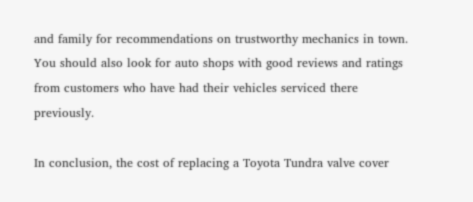and family for recommendations on trustworthy mechanics in town. You should also look for auto shops with good reviews and ratings from customers who have had their vehicles serviced there previously.

In conclusion, the cost of replacing a Toyota Tundra valve cover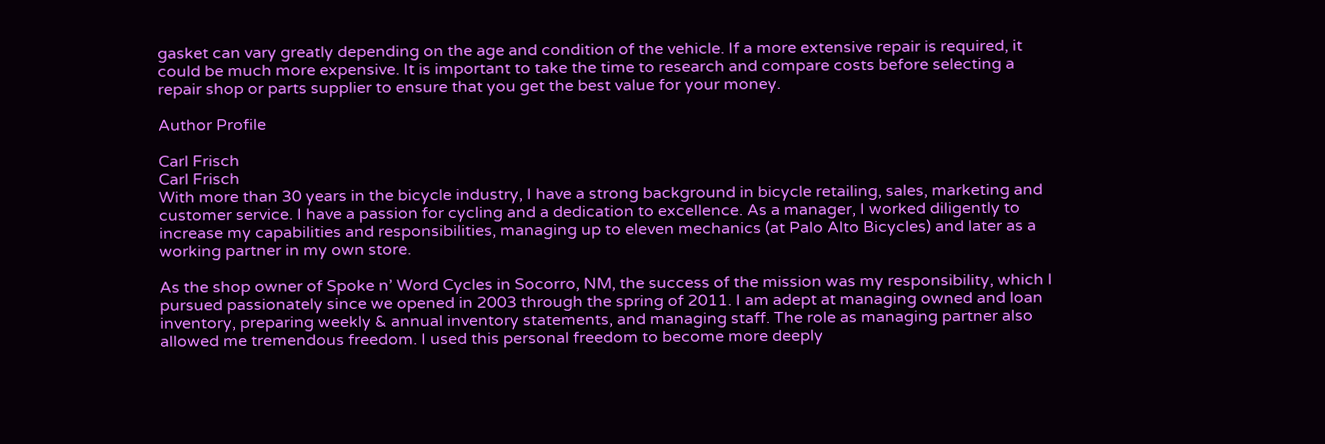gasket can vary greatly depending on the age and condition of the vehicle. If a more extensive repair is required, it could be much more expensive. It is important to take the time to research and compare costs before selecting a repair shop or parts supplier to ensure that you get the best value for your money.

Author Profile

Carl Frisch
Carl Frisch
With more than 30 years in the bicycle industry, I have a strong background in bicycle retailing, sales, marketing and customer service. I have a passion for cycling and a dedication to excellence. As a manager, I worked diligently to increase my capabilities and responsibilities, managing up to eleven mechanics (at Palo Alto Bicycles) and later as a working partner in my own store.

As the shop owner of Spoke n’ Word Cycles in Socorro, NM, the success of the mission was my responsibility, which I pursued passionately since we opened in 2003 through the spring of 2011. I am adept at managing owned and loan inventory, preparing weekly & annual inventory statements, and managing staff. The role as managing partner also allowed me tremendous freedom. I used this personal freedom to become more deeply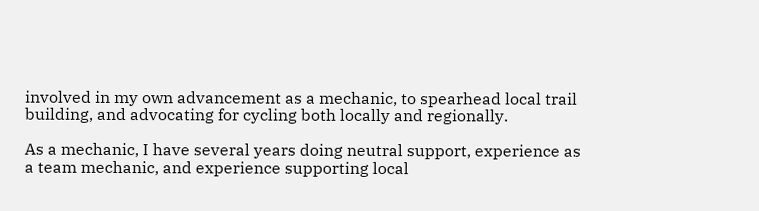involved in my own advancement as a mechanic, to spearhead local trail building, and advocating for cycling both locally and regionally.

As a mechanic, I have several years doing neutral support, experience as a team mechanic, and experience supporting local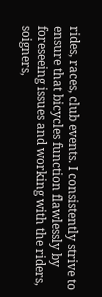rides, races, club events. I consistently strive to ensure that bicycles function flawlessly by foreseeing issues and working with the riders, soigners,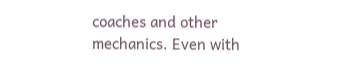coaches and other mechanics. Even with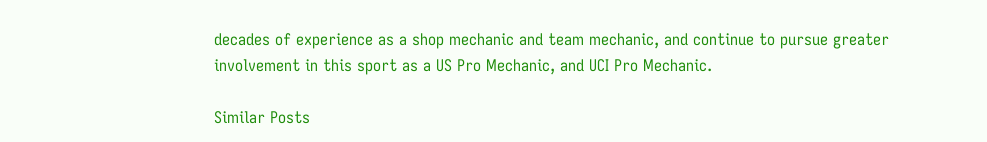decades of experience as a shop mechanic and team mechanic, and continue to pursue greater involvement in this sport as a US Pro Mechanic, and UCI Pro Mechanic.

Similar Posts